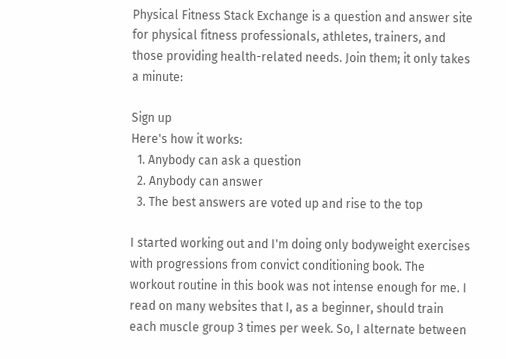Physical Fitness Stack Exchange is a question and answer site for physical fitness professionals, athletes, trainers, and those providing health-related needs. Join them; it only takes a minute:

Sign up
Here's how it works:
  1. Anybody can ask a question
  2. Anybody can answer
  3. The best answers are voted up and rise to the top

I started working out and I'm doing only bodyweight exercises with progressions from convict conditioning book. The workout routine in this book was not intense enough for me. I read on many websites that I, as a beginner, should train each muscle group 3 times per week. So, I alternate between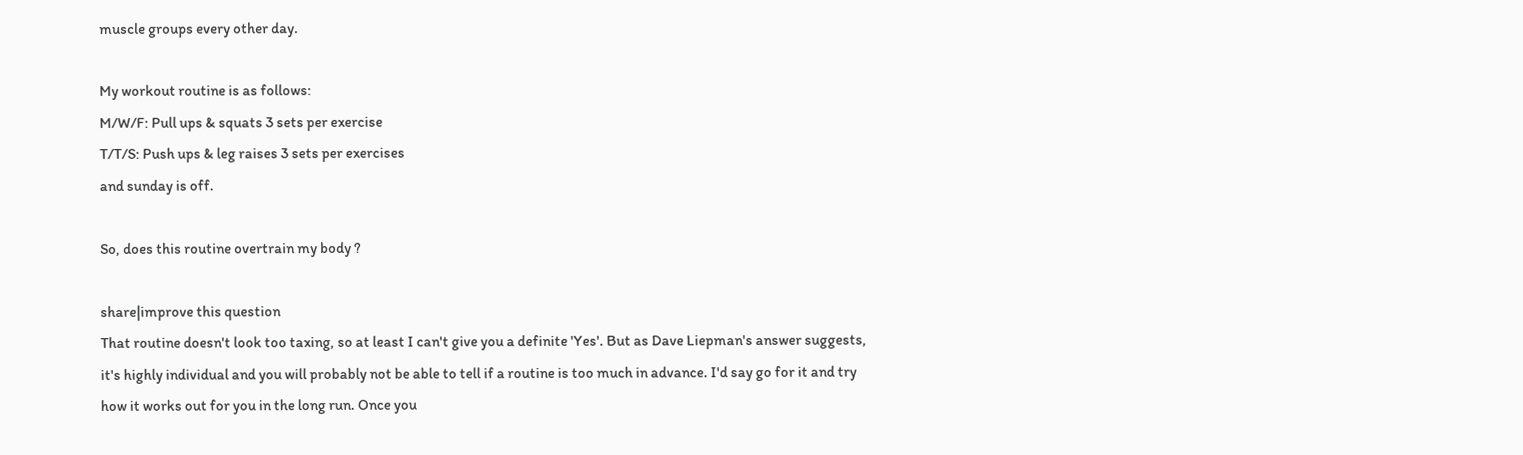muscle groups every other day.

My workout routine is as follows:
M/W/F: Pull ups & squats 3 sets per exercise
T/T/S: Push ups & leg raises 3 sets per exercises
and sunday is off.

So, does this routine overtrain my body ?

share|improve this question
That routine doesn't look too taxing, so at least I can't give you a definite 'Yes'. But as Dave Liepman's answer suggests, it's highly individual and you will probably not be able to tell if a routine is too much in advance. I'd say go for it and try how it works out for you in the long run. Once you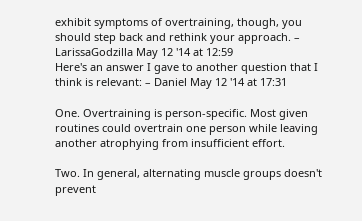exhibit symptoms of overtraining, though, you should step back and rethink your approach. – LarissaGodzilla May 12 '14 at 12:59
Here's an answer I gave to another question that I think is relevant: – Daniel May 12 '14 at 17:31

One. Overtraining is person-specific. Most given routines could overtrain one person while leaving another atrophying from insufficient effort.

Two. In general, alternating muscle groups doesn't prevent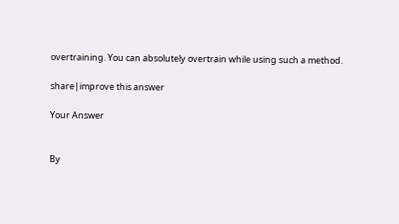overtraining. You can absolutely overtrain while using such a method.

share|improve this answer

Your Answer


By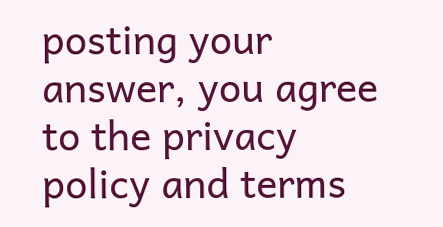posting your answer, you agree to the privacy policy and terms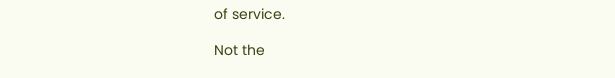of service.

Not the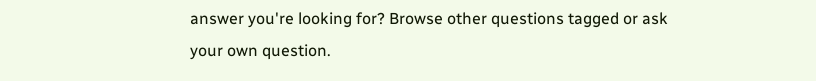answer you're looking for? Browse other questions tagged or ask your own question.